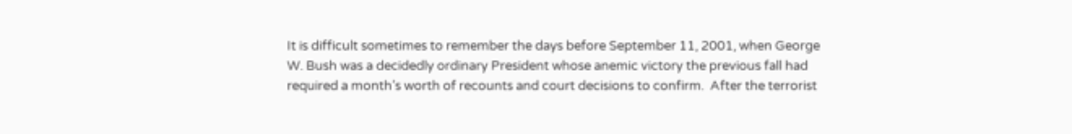It is difficult sometimes to remember the days before September 11, 2001, when George W. Bush was a decidedly ordinary President whose anemic victory the previous fall had required a month’s worth of recounts and court decisions to confirm.  After the terrorist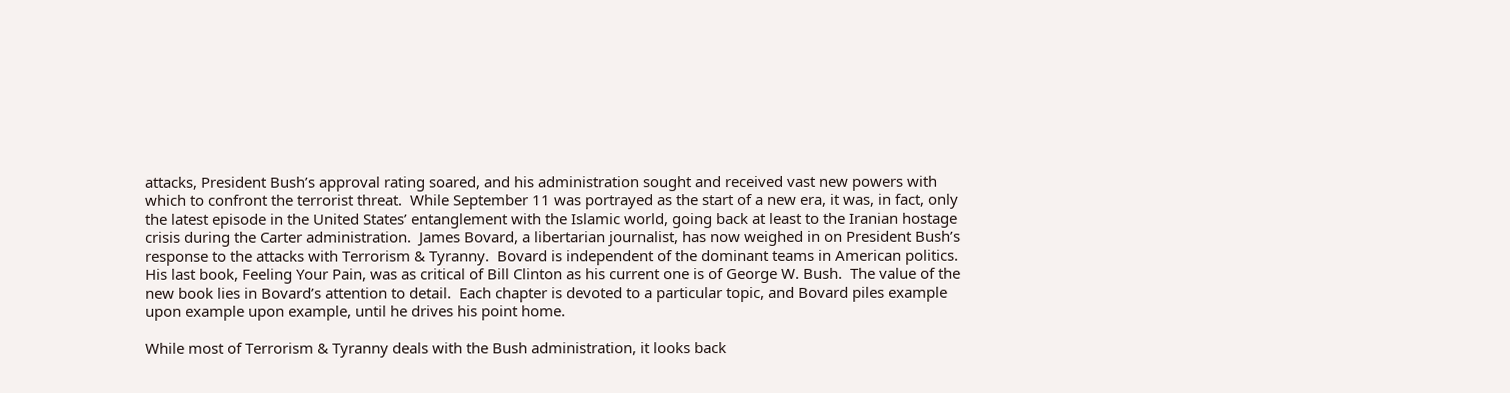attacks, President Bush’s approval rating soared, and his administration sought and received vast new powers with which to confront the terrorist threat.  While September 11 was portrayed as the start of a new era, it was, in fact, only the latest episode in the United States’ entanglement with the Islamic world, going back at least to the Iranian hostage crisis during the Carter administration.  James Bovard, a libertarian journalist, has now weighed in on President Bush’s response to the attacks with Terrorism & Tyranny.  Bovard is independent of the dominant teams in American politics.  His last book, Feeling Your Pain, was as critical of Bill Clinton as his current one is of George W. Bush.  The value of the new book lies in Bovard’s attention to detail.  Each chapter is devoted to a particular topic, and Bovard piles example upon example upon example, until he drives his point home.

While most of Terrorism & Tyranny deals with the Bush administration, it looks back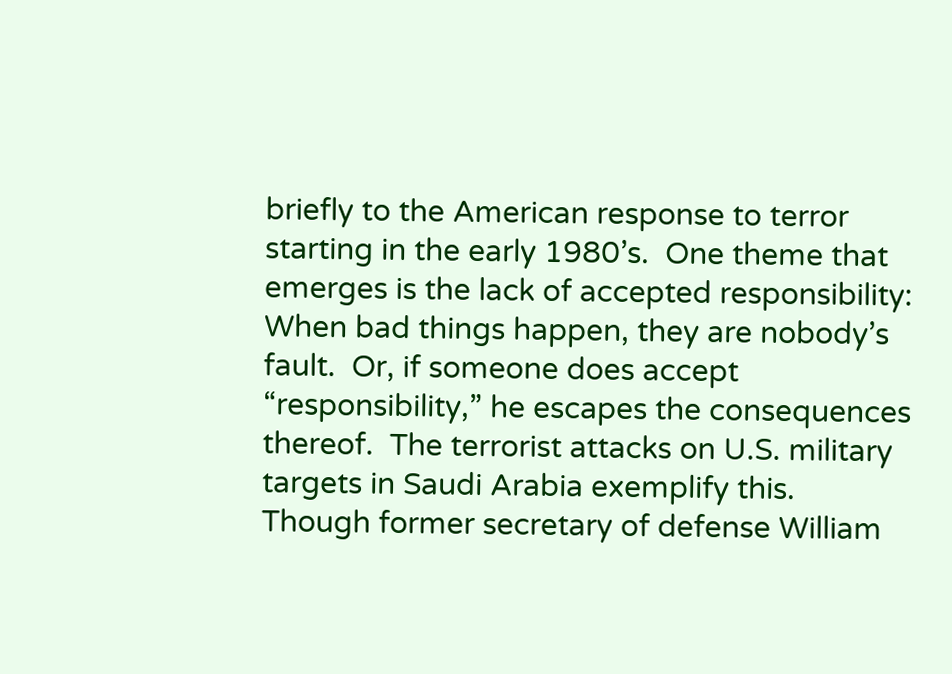briefly to the American response to terror starting in the early 1980’s.  One theme that emerges is the lack of accepted responsibility: When bad things happen, they are nobody’s fault.  Or, if someone does accept “responsibility,” he escapes the consequences thereof.  The terrorist attacks on U.S. military targets in Saudi Arabia exemplify this.  Though former secretary of defense William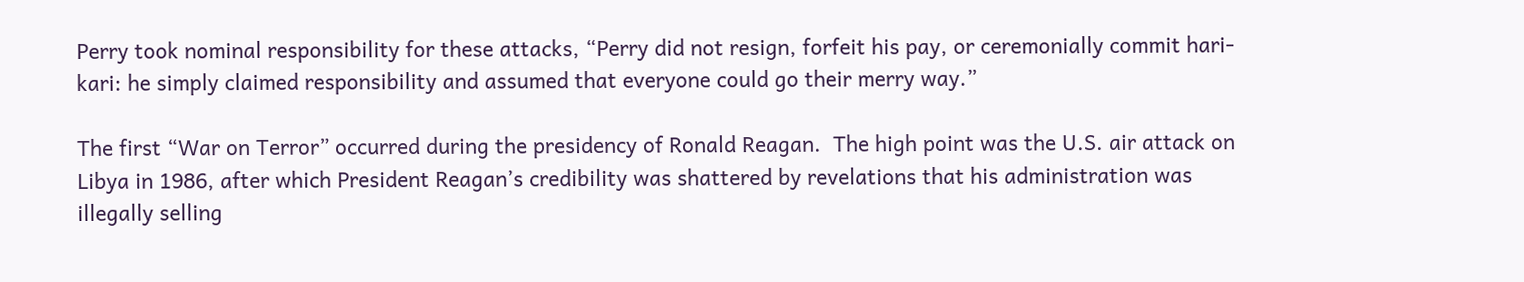Perry took nominal responsibility for these attacks, “Perry did not resign, forfeit his pay, or ceremonially commit hari-kari: he simply claimed responsibility and assumed that everyone could go their merry way.”

The first “War on Terror” occurred during the presidency of Ronald Reagan.  The high point was the U.S. air attack on Libya in 1986, after which President Reagan’s credibility was shattered by revelations that his administration was illegally selling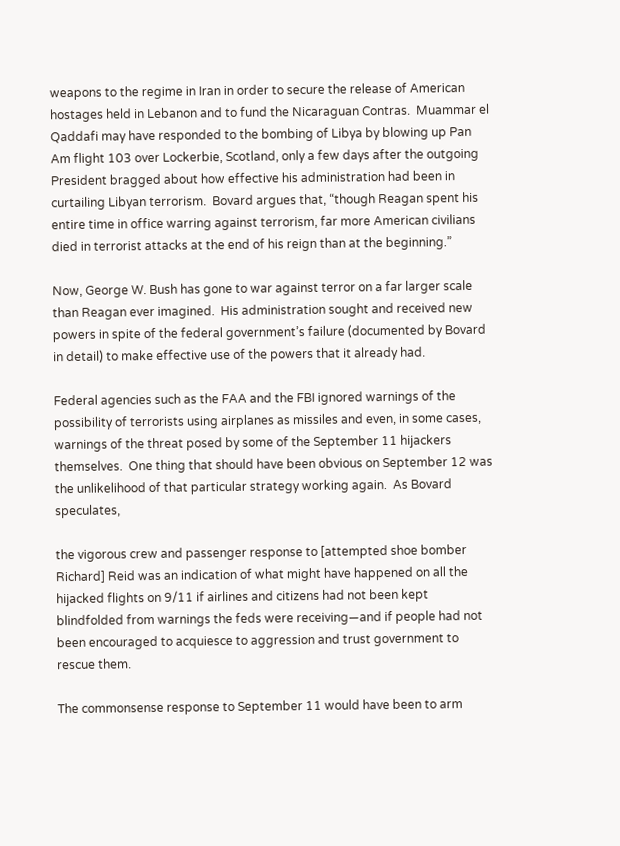weapons to the regime in Iran in order to secure the release of American hostages held in Lebanon and to fund the Nicaraguan Contras.  Muammar el Qaddafi may have responded to the bombing of Libya by blowing up Pan Am flight 103 over Lockerbie, Scotland, only a few days after the outgoing President bragged about how effective his administration had been in curtailing Libyan terrorism.  Bovard argues that, “though Reagan spent his entire time in office warring against terrorism, far more American civilians died in terrorist attacks at the end of his reign than at the beginning.”

Now, George W. Bush has gone to war against terror on a far larger scale than Reagan ever imagined.  His administration sought and received new powers in spite of the federal government’s failure (documented by Bovard in detail) to make effective use of the powers that it already had.

Federal agencies such as the FAA and the FBI ignored warnings of the possibility of terrorists using airplanes as missiles and even, in some cases, warnings of the threat posed by some of the September 11 hijackers themselves.  One thing that should have been obvious on September 12 was the unlikelihood of that particular strategy working again.  As Bovard speculates,

the vigorous crew and passenger response to [attempted shoe bomber Richard] Reid was an indication of what might have happened on all the hijacked flights on 9/11 if airlines and citizens had not been kept blindfolded from warnings the feds were receiving—and if people had not been encouraged to acquiesce to aggression and trust government to rescue them.

The commonsense response to September 11 would have been to arm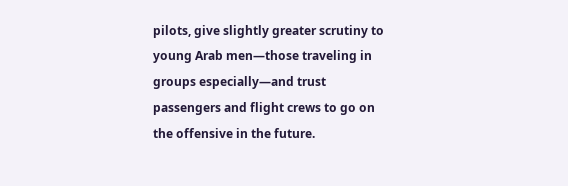pilots, give slightly greater scrutiny to young Arab men—those traveling in groups especially—and trust passengers and flight crews to go on the offensive in the future.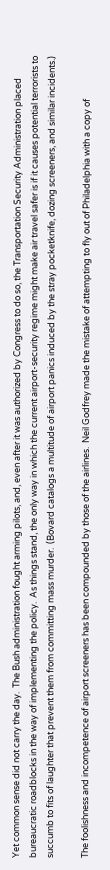Yet common sense did not carry the day.  The Bush administration fought arming pilots, and, even after it was authorized by Congress to do so, the Transportation Security Administration placed bureaucratic roadblocks in the way of implementing the policy.  As things stand, the only way in which the current airport-security regime might make air travel safer is if it causes potential terrorists to succumb to fits of laughter that prevent them from committing mass murder.  (Bovard catalogs a multitude of airport panics induced by the stray pocketknife, dozing screeners, and similar incidents.)

The foolishness and incompetence of airport screeners has been compounded by those of the airlines.  Neil Godfrey made the mistake of attempting to fly out of Philadelphia with a copy of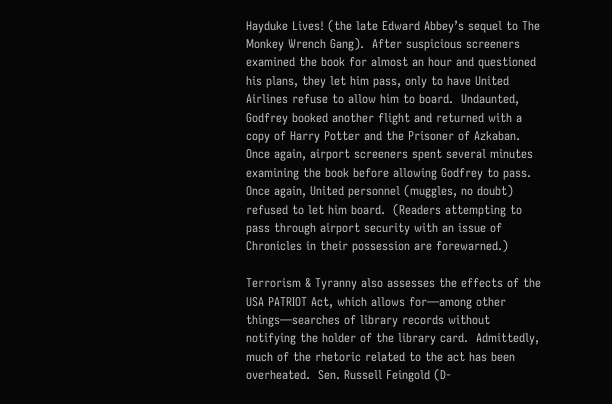Hayduke Lives! (the late Edward Abbey’s sequel to The Monkey Wrench Gang).  After suspicious screeners examined the book for almost an hour and questioned his plans, they let him pass, only to have United Airlines refuse to allow him to board.  Undaunted, Godfrey booked another flight and returned with a copy of Harry Potter and the Prisoner of Azkaban.  Once again, airport screeners spent several minutes examining the book before allowing Godfrey to pass.  Once again, United personnel (muggles, no doubt) refused to let him board.  (Readers attempting to pass through airport security with an issue of Chronicles in their possession are forewarned.)

Terrorism & Tyranny also assesses the effects of the USA PATRIOT Act, which allows for—among other things—searches of library records without notifying the holder of the library card.  Admittedly, much of the rhetoric related to the act has been overheated.  Sen. Russell Feingold (D-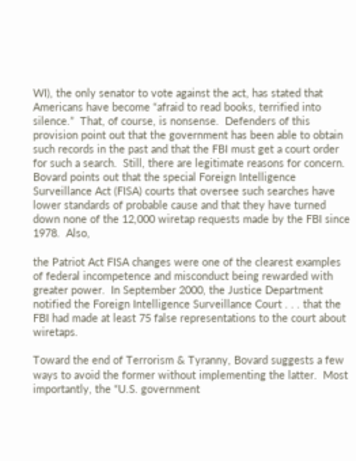WI), the only senator to vote against the act, has stated that Americans have become “afraid to read books, terrified into silence.”  That, of course, is nonsense.  Defenders of this provision point out that the government has been able to obtain such records in the past and that the FBI must get a court order for such a search.  Still, there are legitimate reasons for concern.  Bovard points out that the special Foreign Intelligence Surveillance Act (FISA) courts that oversee such searches have lower standards of probable cause and that they have turned down none of the 12,000 wiretap requests made by the FBI since 1978.  Also,

the Patriot Act FISA changes were one of the clearest examples of federal incompetence and misconduct being rewarded with greater power.  In September 2000, the Justice Department notified the Foreign Intelligence Surveillance Court . . . that the FBI had made at least 75 false representations to the court about wiretaps.

Toward the end of Terrorism & Tyranny, Bovard suggests a few ways to avoid the former without implementing the latter.  Most importantly, the “U.S. government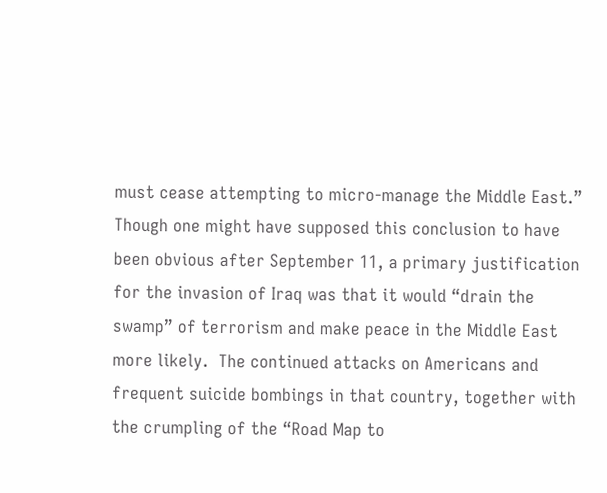must cease attempting to micro-manage the Middle East.”  Though one might have supposed this conclusion to have been obvious after September 11, a primary justification for the invasion of Iraq was that it would “drain the swamp” of terrorism and make peace in the Middle East more likely.  The continued attacks on Americans and frequent suicide bombings in that country, together with the crumpling of the “Road Map to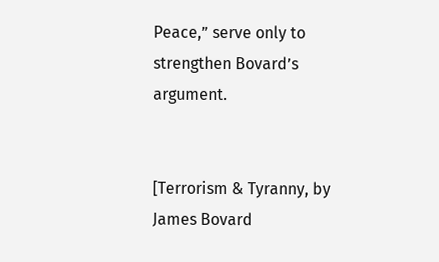Peace,” serve only to strengthen Bovard’s argument.


[Terrorism & Tyranny, by James Bovard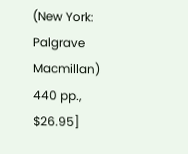(New York: Palgrave Macmillan) 440 pp., $26.95]